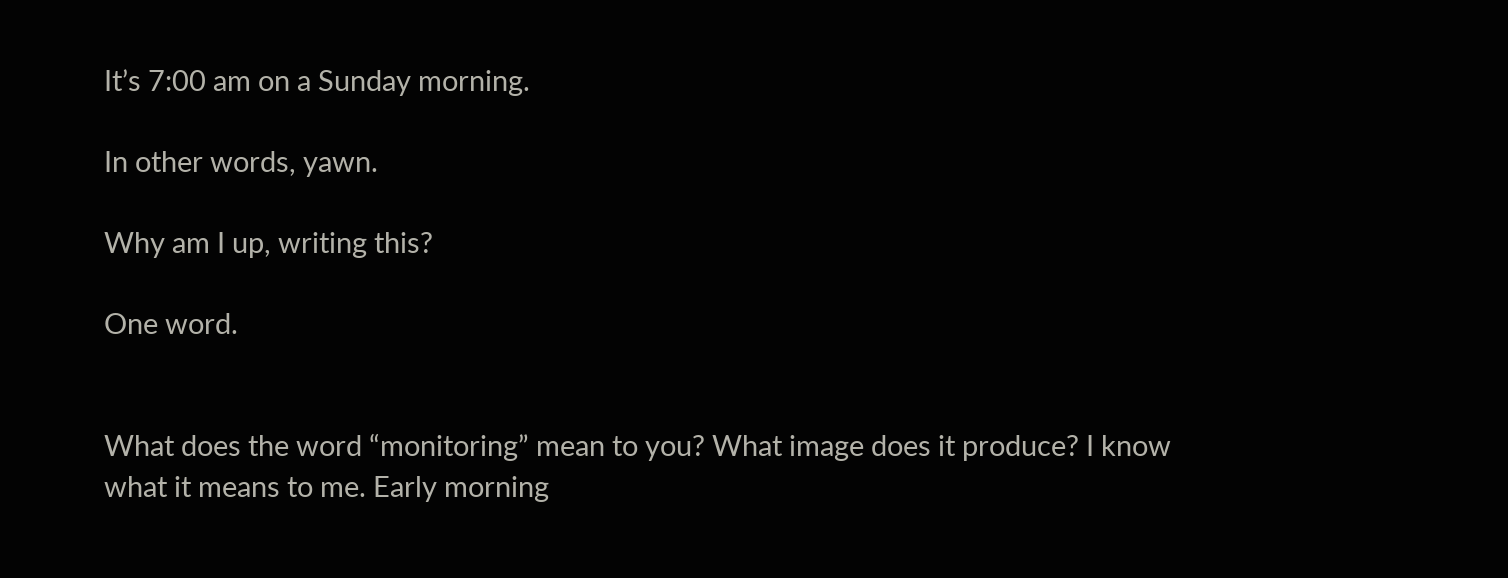It’s 7:00 am on a Sunday morning.

In other words, yawn.

Why am I up, writing this?

One word.


What does the word “monitoring” mean to you? What image does it produce? I know what it means to me. Early morning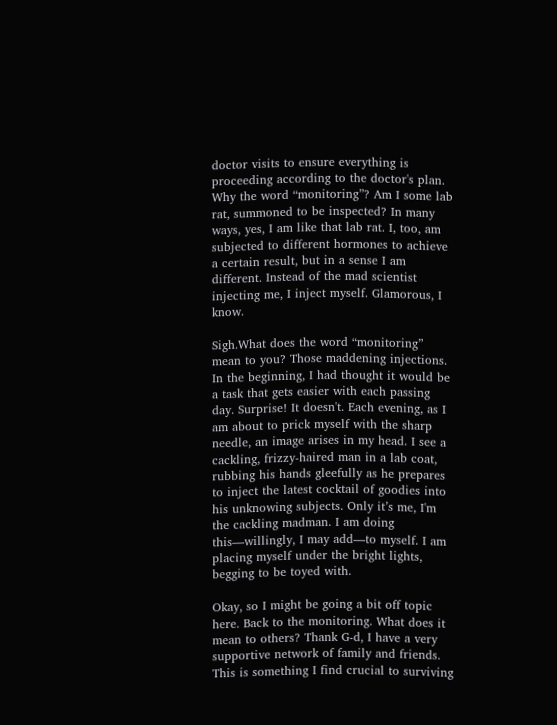doctor visits to ensure everything is proceeding according to the doctor's plan. Why the word “monitoring”? Am I some lab rat, summoned to be inspected? In many ways, yes, I am like that lab rat. I, too, am subjected to different hormones to achieve a certain result, but in a sense I am different. Instead of the mad scientist injecting me, I inject myself. Glamorous, I know.

Sigh.What does the word “monitoring” mean to you? Those maddening injections. In the beginning, I had thought it would be a task that gets easier with each passing day. Surprise! It doesn't. Each evening, as I am about to prick myself with the sharp needle, an image arises in my head. I see a cackling, frizzy-haired man in a lab coat, rubbing his hands gleefully as he prepares to inject the latest cocktail of goodies into his unknowing subjects. Only it’s me, I'm the cackling madman. I am doing this—willingly, I may add—to myself. I am placing myself under the bright lights, begging to be toyed with.

Okay, so I might be going a bit off topic here. Back to the monitoring. What does it mean to others? Thank G‑d, I have a very supportive network of family and friends. This is something I find crucial to surviving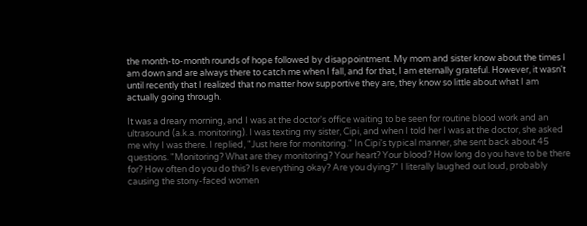the month-to-month rounds of hope followed by disappointment. My mom and sister know about the times I am down and are always there to catch me when I fall, and for that, I am eternally grateful. However, it wasn't until recently that I realized that no matter how supportive they are, they know so little about what I am actually going through.

It was a dreary morning, and I was at the doctor's office waiting to be seen for routine blood work and an ultrasound (a.k.a. monitoring). I was texting my sister, Cipi, and when I told her I was at the doctor, she asked me why I was there. I replied, "Just here for monitoring." In Cipi's typical manner, she sent back about 45 questions. "Monitoring? What are they monitoring? Your heart? Your blood? How long do you have to be there for? How often do you do this? Is everything okay? Are you dying?" I literally laughed out loud, probably causing the stony-faced women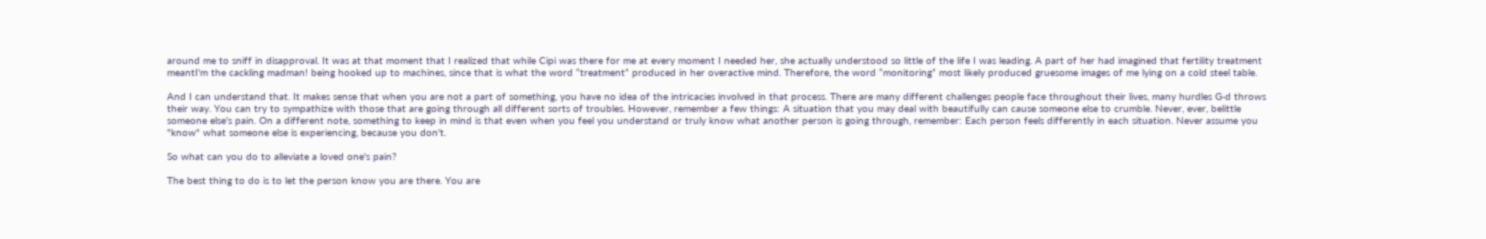around me to sniff in disapproval. It was at that moment that I realized that while Cipi was there for me at every moment I needed her, she actually understood so little of the life I was leading. A part of her had imagined that fertility treatment meantI'm the cackling madman! being hooked up to machines, since that is what the word “treatment” produced in her overactive mind. Therefore, the word “monitoring” most likely produced gruesome images of me lying on a cold steel table.

And I can understand that. It makes sense that when you are not a part of something, you have no idea of the intricacies involved in that process. There are many different challenges people face throughout their lives, many hurdles G‑d throws their way. You can try to sympathize with those that are going through all different sorts of troubles. However, remember a few things: A situation that you may deal with beautifully can cause someone else to crumble. Never, ever, belittle someone else's pain. On a different note, something to keep in mind is that even when you feel you understand or truly know what another person is going through, remember: Each person feels differently in each situation. Never assume you "know" what someone else is experiencing, because you don't.

So what can you do to alleviate a loved one's pain?

The best thing to do is to let the person know you are there. You are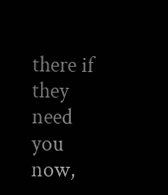there if they need you now,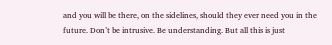and you will be there, on the sidelines, should they ever need you in the future. Don’t be intrusive. Be understanding. But all this is just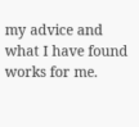my advice and what I have found works for me.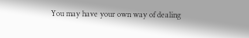You may have your own way of dealing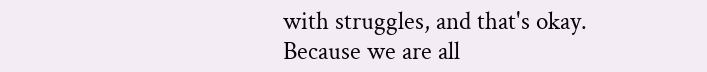with struggles, and that's okay. Because we are all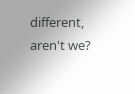different, aren't we?